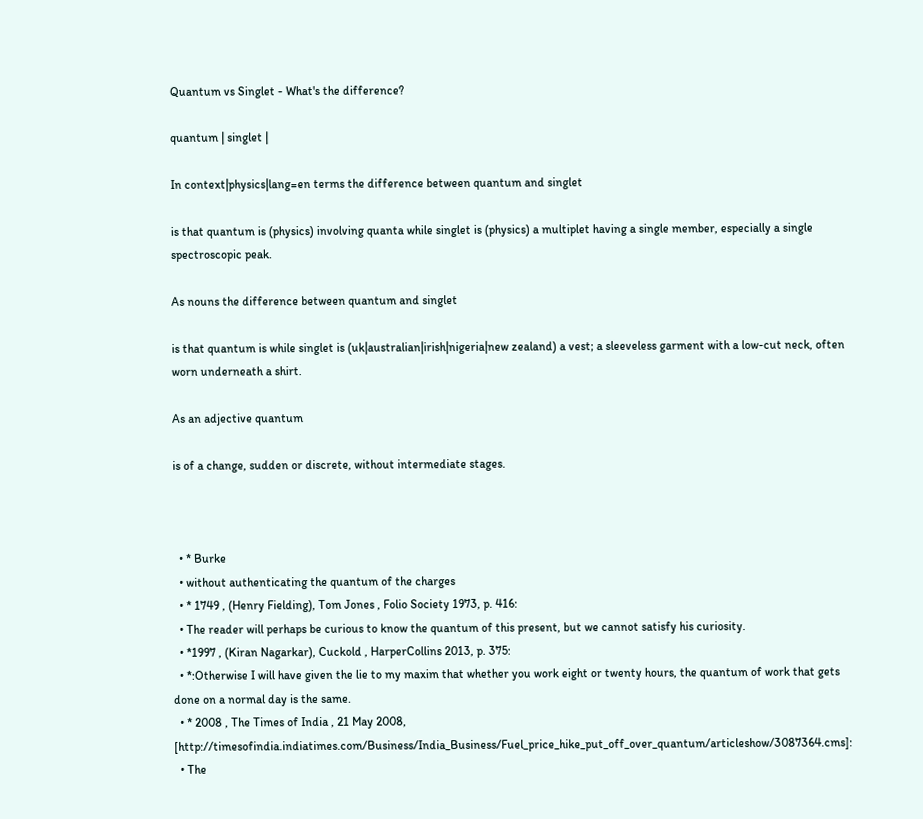Quantum vs Singlet - What's the difference?

quantum | singlet |

In context|physics|lang=en terms the difference between quantum and singlet

is that quantum is (physics) involving quanta while singlet is (physics) a multiplet having a single member, especially a single spectroscopic peak.

As nouns the difference between quantum and singlet

is that quantum is while singlet is (uk|australian|irish|nigeria|new zealand) a vest; a sleeveless garment with a low-cut neck, often worn underneath a shirt.

As an adjective quantum

is of a change, sudden or discrete, without intermediate stages.



  • * Burke
  • without authenticating the quantum of the charges
  • * 1749 , (Henry Fielding), Tom Jones , Folio Society 1973, p. 416:
  • The reader will perhaps be curious to know the quantum of this present, but we cannot satisfy his curiosity.
  • *1997 , (Kiran Nagarkar), Cuckold , HarperCollins 2013, p. 375:
  • *:Otherwise I will have given the lie to my maxim that whether you work eight or twenty hours, the quantum of work that gets done on a normal day is the same.
  • * 2008 , The Times of India , 21 May 2008, [http://timesofindia.indiatimes.com/Business/India_Business/Fuel_price_hike_put_off_over_quantum/articleshow/3087364.cms]:
  • The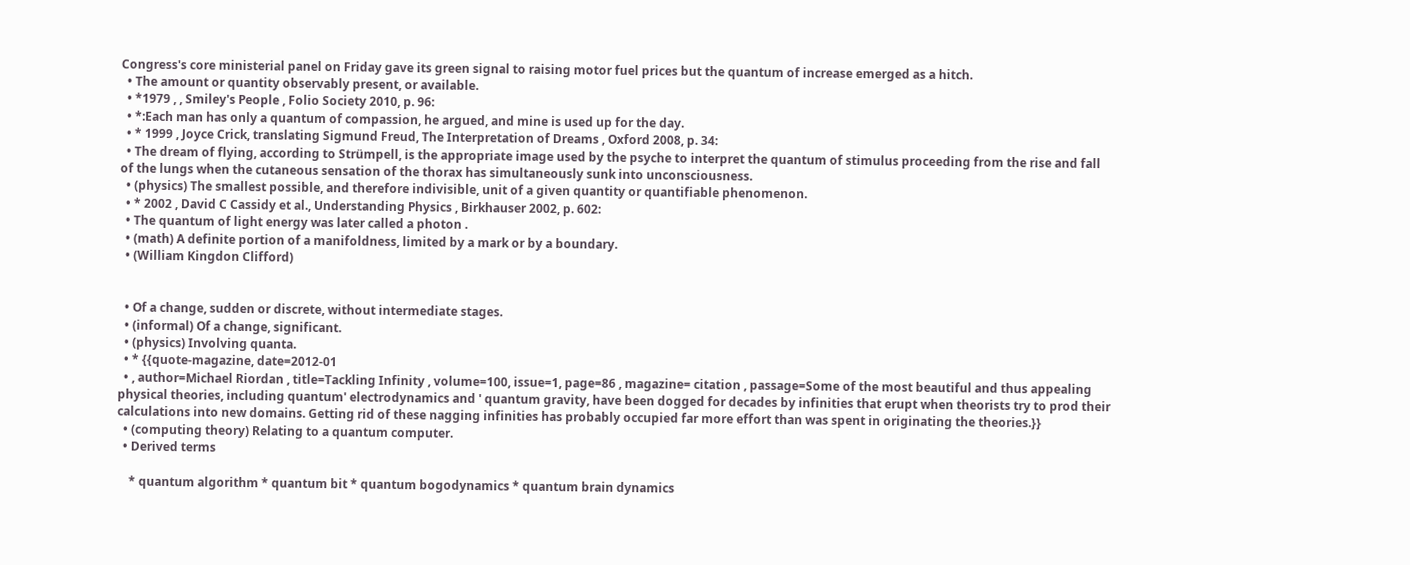Congress's core ministerial panel on Friday gave its green signal to raising motor fuel prices but the quantum of increase emerged as a hitch.
  • The amount or quantity observably present, or available.
  • *1979 , , Smiley's People , Folio Society 2010, p. 96:
  • *:Each man has only a quantum of compassion, he argued, and mine is used up for the day.
  • * 1999 , Joyce Crick, translating Sigmund Freud, The Interpretation of Dreams , Oxford 2008, p. 34:
  • The dream of flying, according to Strümpell, is the appropriate image used by the psyche to interpret the quantum of stimulus proceeding from the rise and fall of the lungs when the cutaneous sensation of the thorax has simultaneously sunk into unconsciousness.
  • (physics) The smallest possible, and therefore indivisible, unit of a given quantity or quantifiable phenomenon.
  • * 2002 , David C Cassidy et al., Understanding Physics , Birkhauser 2002, p. 602:
  • The quantum of light energy was later called a photon .
  • (math) A definite portion of a manifoldness, limited by a mark or by a boundary.
  • (William Kingdon Clifford)


  • Of a change, sudden or discrete, without intermediate stages.
  • (informal) Of a change, significant.
  • (physics) Involving quanta.
  • * {{quote-magazine, date=2012-01
  • , author=Michael Riordan , title=Tackling Infinity , volume=100, issue=1, page=86 , magazine= citation , passage=Some of the most beautiful and thus appealing physical theories, including quantum' electrodynamics and ' quantum gravity, have been dogged for decades by infinities that erupt when theorists try to prod their calculations into new domains. Getting rid of these nagging infinities has probably occupied far more effort than was spent in originating the theories.}}
  • (computing theory) Relating to a quantum computer.
  • Derived terms

    * quantum algorithm * quantum bit * quantum bogodynamics * quantum brain dynamics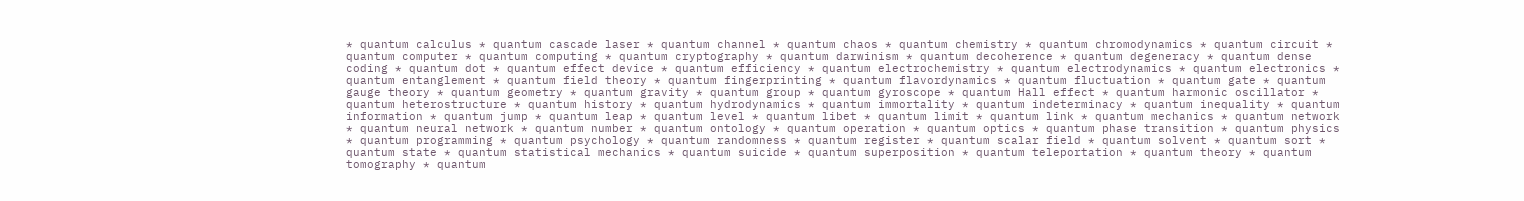* quantum calculus * quantum cascade laser * quantum channel * quantum chaos * quantum chemistry * quantum chromodynamics * quantum circuit * quantum computer * quantum computing * quantum cryptography * quantum darwinism * quantum decoherence * quantum degeneracy * quantum dense coding * quantum dot * quantum effect device * quantum efficiency * quantum electrochemistry * quantum electrodynamics * quantum electronics * quantum entanglement * quantum field theory * quantum fingerprinting * quantum flavordynamics * quantum fluctuation * quantum gate * quantum gauge theory * quantum geometry * quantum gravity * quantum group * quantum gyroscope * quantum Hall effect * quantum harmonic oscillator * quantum heterostructure * quantum history * quantum hydrodynamics * quantum immortality * quantum indeterminacy * quantum inequality * quantum information * quantum jump * quantum leap * quantum level * quantum libet * quantum limit * quantum link * quantum mechanics * quantum network * quantum neural network * quantum number * quantum ontology * quantum operation * quantum optics * quantum phase transition * quantum physics * quantum programming * quantum psychology * quantum randomness * quantum register * quantum scalar field * quantum solvent * quantum sort * quantum state * quantum statistical mechanics * quantum suicide * quantum superposition * quantum teleportation * quantum theory * quantum tomography * quantum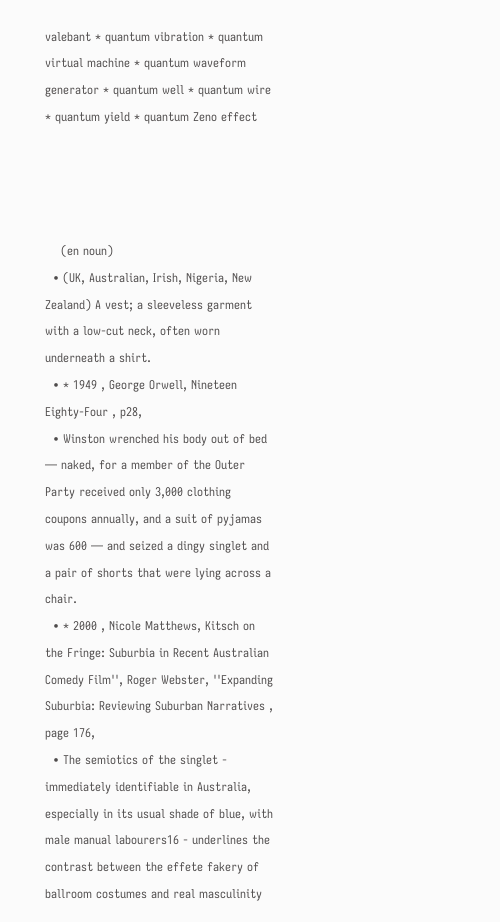valebant * quantum vibration * quantum virtual machine * quantum waveform generator * quantum well * quantum wire * quantum yield * quantum Zeno effect




    (en noun)
  • (UK, Australian, Irish, Nigeria, New Zealand) A vest; a sleeveless garment with a low-cut neck, often worn underneath a shirt.
  • * 1949 , George Orwell, Nineteen Eighty-Four , p28,
  • Winston wrenched his body out of bed — naked, for a member of the Outer Party received only 3,000 clothing coupons annually, and a suit of pyjamas was 600 — and seized a dingy singlet and a pair of shorts that were lying across a chair.
  • * 2000 , Nicole Matthews, Kitsch on the Fringe: Suburbia in Recent Australian Comedy Film'', Roger Webster, ''Expanding Suburbia: Reviewing Suburban Narratives , page 176,
  • The semiotics of the singlet - immediately identifiable in Australia, especially in its usual shade of blue, with male manual labourers16 - underlines the contrast between the effete fakery of ballroom costumes and real masculinity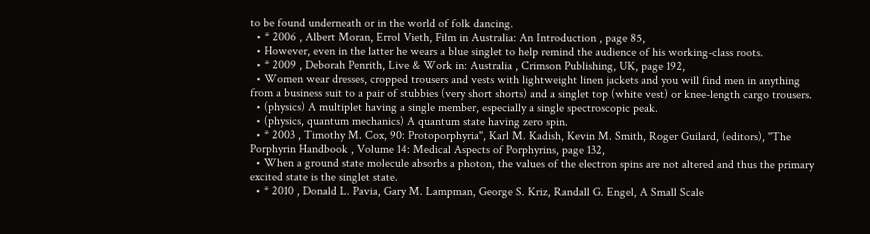to be found underneath or in the world of folk dancing.
  • * 2006 , Albert Moran, Errol Vieth, Film in Australia: An Introduction , page 85,
  • However, even in the latter he wears a blue singlet to help remind the audience of his working-class roots.
  • * 2009 , Deborah Penrith, Live & Work in: Australia , Crimson Publishing, UK, page 192,
  • Women wear dresses, cropped trousers and vests with lightweight linen jackets and you will find men in anything from a business suit to a pair of stubbies (very short shorts) and a singlet top (white vest) or knee-length cargo trousers.
  • (physics) A multiplet having a single member, especially a single spectroscopic peak.
  • (physics, quantum mechanics) A quantum state having zero spin.
  • * 2003 , Timothy M. Cox, 90: Protoporphyria'', Karl M. Kadish, Kevin M. Smith, Roger Guilard, (editors), ''The Porphyrin Handbook , Volume 14: Medical Aspects of Porphyrins, page 132,
  • When a ground state molecule absorbs a photon, the values of the electron spins are not altered and thus the primary excited state is the singlet state.
  • * 2010 , Donald L. Pavia, Gary M. Lampman, George S. Kriz, Randall G. Engel, A Small Scale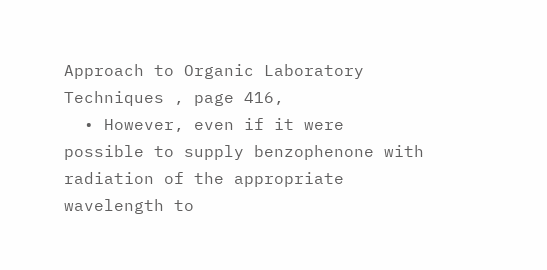Approach to Organic Laboratory Techniques , page 416,
  • However, even if it were possible to supply benzophenone with radiation of the appropriate wavelength to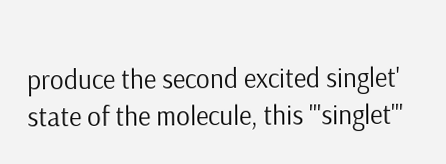produce the second excited singlet' state of the molecule, this '''singlet'''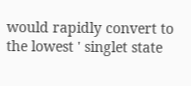would rapidly convert to the lowest ' singlet state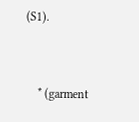(S1).


    * (garment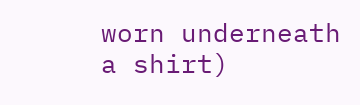worn underneath a shirt)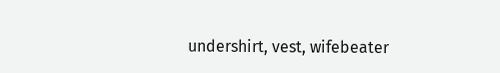undershirt, vest, wifebeater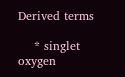Derived terms

    * singlet oxygen